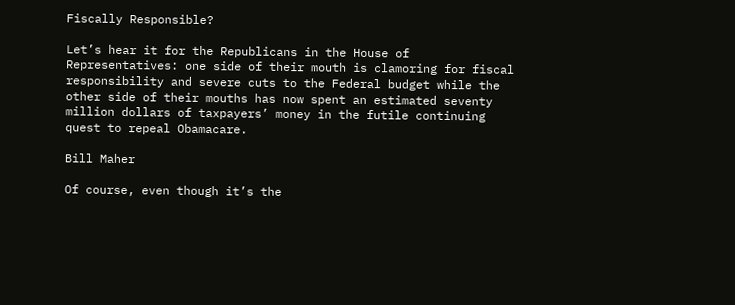Fiscally Responsible?

Let’s hear it for the Republicans in the House of Representatives: one side of their mouth is clamoring for fiscal responsibility and severe cuts to the Federal budget while the other side of their mouths has now spent an estimated seventy million dollars of taxpayers’ money in the futile continuing quest to repeal Obamacare.

Bill Maher

Of course, even though it’s the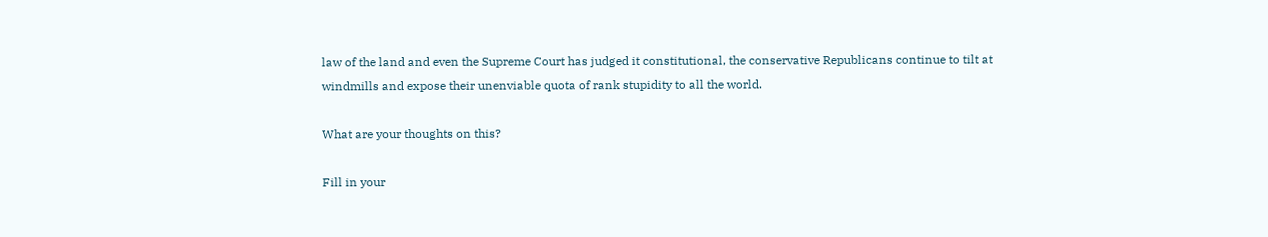law of the land and even the Supreme Court has judged it constitutional, the conservative Republicans continue to tilt at windmills and expose their unenviable quota of rank stupidity to all the world.

What are your thoughts on this?

Fill in your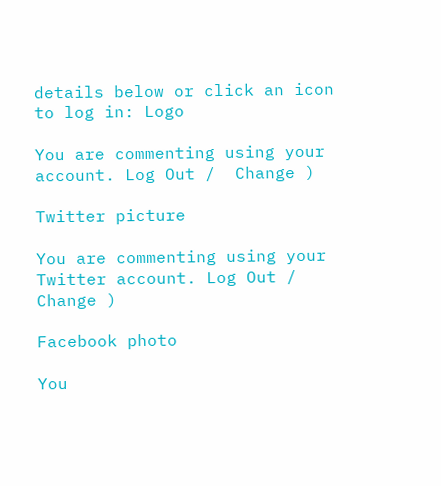details below or click an icon to log in: Logo

You are commenting using your account. Log Out /  Change )

Twitter picture

You are commenting using your Twitter account. Log Out /  Change )

Facebook photo

You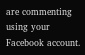are commenting using your Facebook account.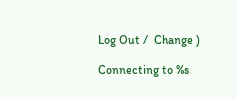Log Out /  Change )

Connecting to %s